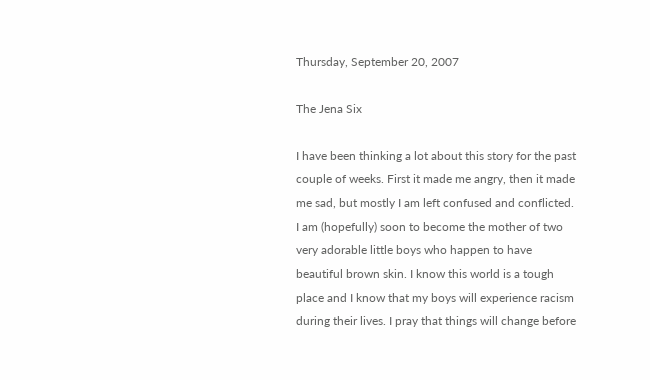Thursday, September 20, 2007

The Jena Six

I have been thinking a lot about this story for the past couple of weeks. First it made me angry, then it made me sad, but mostly I am left confused and conflicted. I am (hopefully) soon to become the mother of two very adorable little boys who happen to have beautiful brown skin. I know this world is a tough place and I know that my boys will experience racism during their lives. I pray that things will change before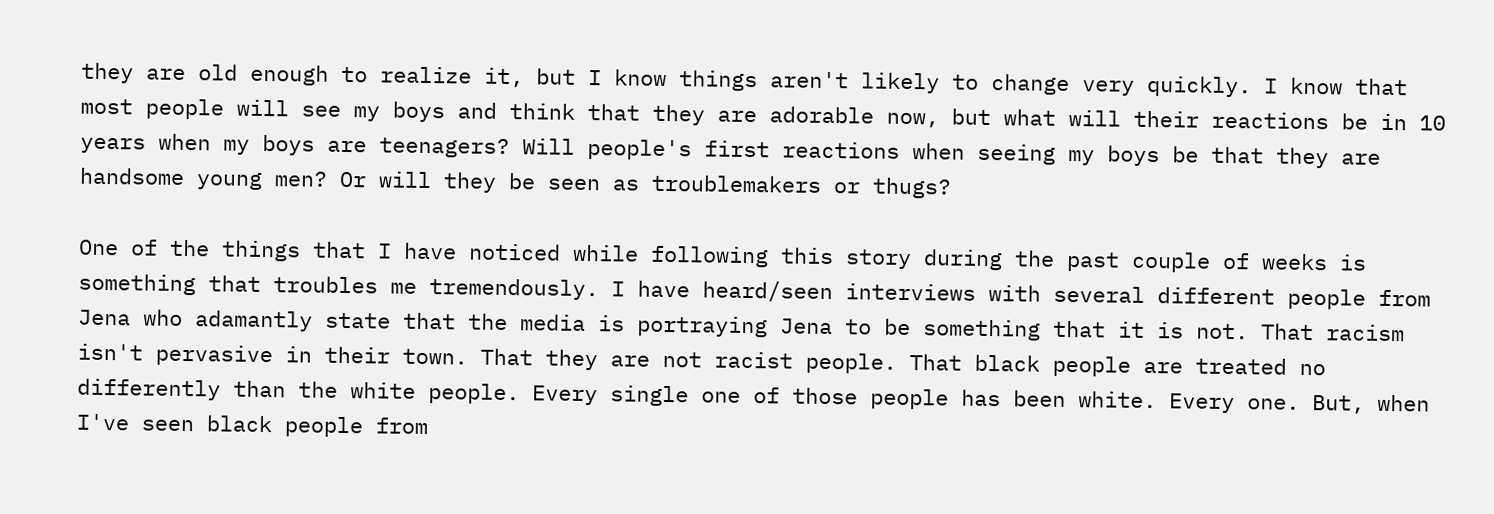they are old enough to realize it, but I know things aren't likely to change very quickly. I know that most people will see my boys and think that they are adorable now, but what will their reactions be in 10 years when my boys are teenagers? Will people's first reactions when seeing my boys be that they are handsome young men? Or will they be seen as troublemakers or thugs?

One of the things that I have noticed while following this story during the past couple of weeks is something that troubles me tremendously. I have heard/seen interviews with several different people from Jena who adamantly state that the media is portraying Jena to be something that it is not. That racism isn't pervasive in their town. That they are not racist people. That black people are treated no differently than the white people. Every single one of those people has been white. Every one. But, when I've seen black people from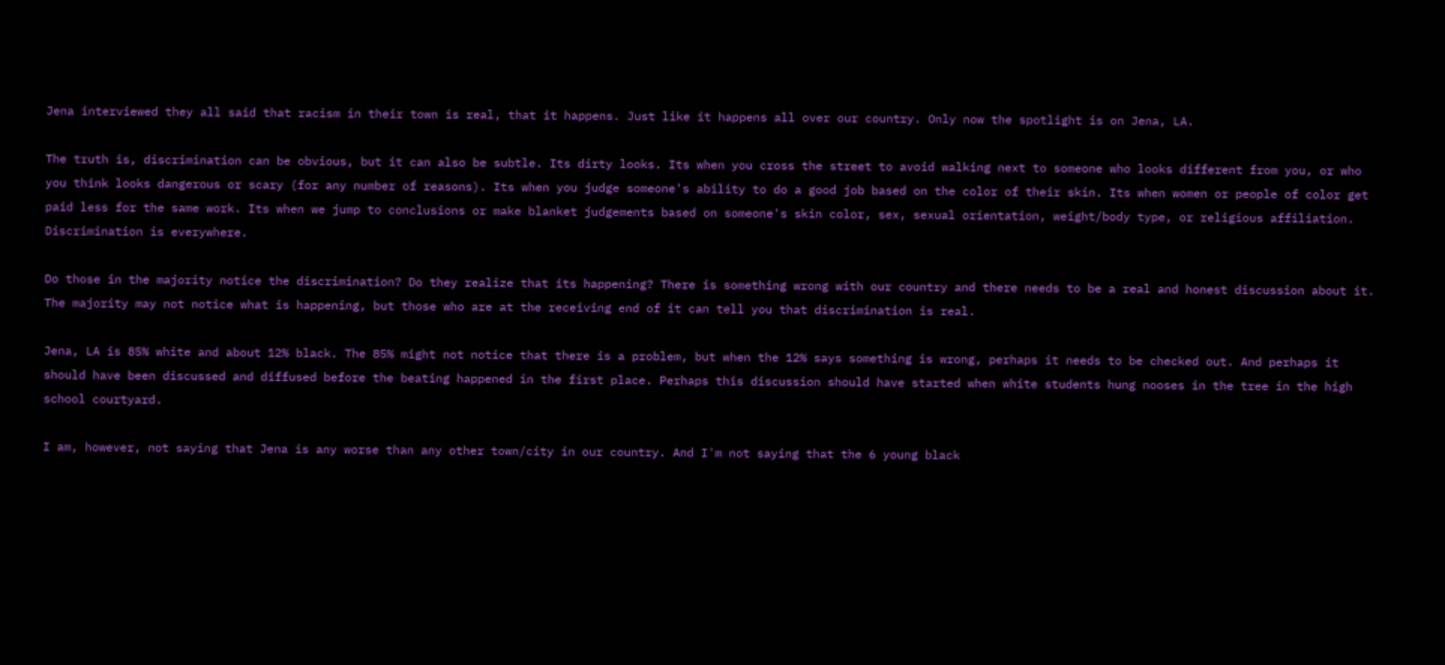Jena interviewed they all said that racism in their town is real, that it happens. Just like it happens all over our country. Only now the spotlight is on Jena, LA.

The truth is, discrimination can be obvious, but it can also be subtle. Its dirty looks. Its when you cross the street to avoid walking next to someone who looks different from you, or who you think looks dangerous or scary (for any number of reasons). Its when you judge someone's ability to do a good job based on the color of their skin. Its when women or people of color get paid less for the same work. Its when we jump to conclusions or make blanket judgements based on someone's skin color, sex, sexual orientation, weight/body type, or religious affiliation. Discrimination is everywhere.

Do those in the majority notice the discrimination? Do they realize that its happening? There is something wrong with our country and there needs to be a real and honest discussion about it. The majority may not notice what is happening, but those who are at the receiving end of it can tell you that discrimination is real.

Jena, LA is 85% white and about 12% black. The 85% might not notice that there is a problem, but when the 12% says something is wrong, perhaps it needs to be checked out. And perhaps it should have been discussed and diffused before the beating happened in the first place. Perhaps this discussion should have started when white students hung nooses in the tree in the high school courtyard.

I am, however, not saying that Jena is any worse than any other town/city in our country. And I'm not saying that the 6 young black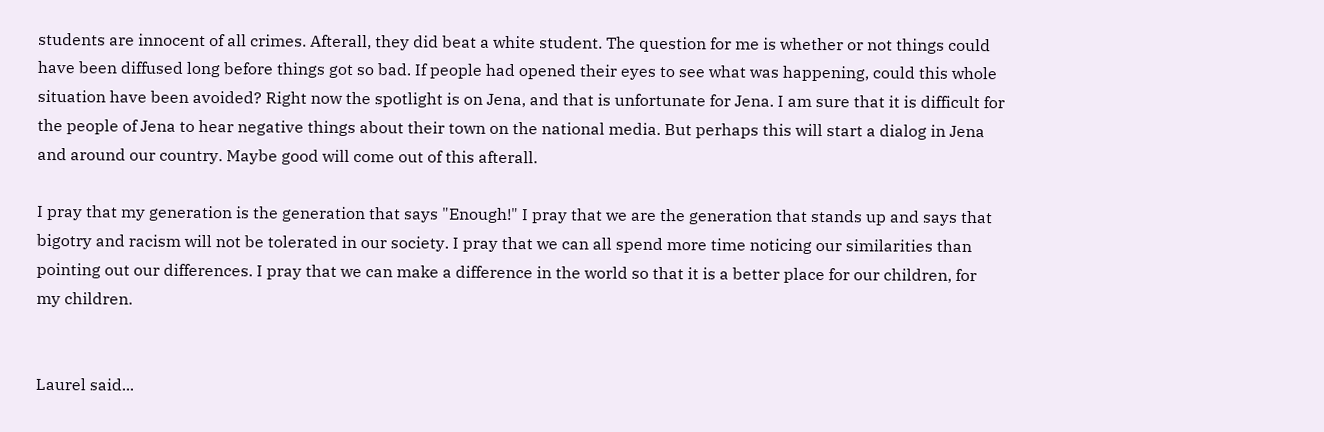students are innocent of all crimes. Afterall, they did beat a white student. The question for me is whether or not things could have been diffused long before things got so bad. If people had opened their eyes to see what was happening, could this whole situation have been avoided? Right now the spotlight is on Jena, and that is unfortunate for Jena. I am sure that it is difficult for the people of Jena to hear negative things about their town on the national media. But perhaps this will start a dialog in Jena and around our country. Maybe good will come out of this afterall.

I pray that my generation is the generation that says "Enough!" I pray that we are the generation that stands up and says that bigotry and racism will not be tolerated in our society. I pray that we can all spend more time noticing our similarities than pointing out our differences. I pray that we can make a difference in the world so that it is a better place for our children, for my children.


Laurel said...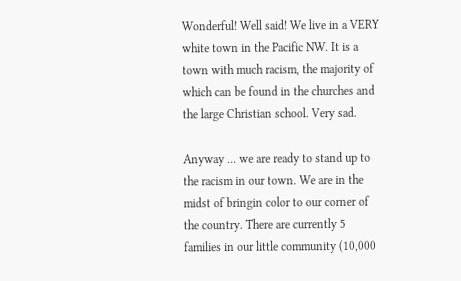Wonderful! Well said! We live in a VERY white town in the Pacific NW. It is a town with much racism, the majority of which can be found in the churches and the large Christian school. Very sad.

Anyway ... we are ready to stand up to the racism in our town. We are in the midst of bringin color to our corner of the country. There are currently 5 families in our little community (10,000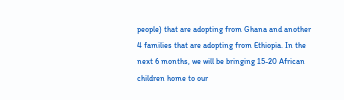people) that are adopting from Ghana and another 4 families that are adopting from Ethiopia. In the next 6 months, we will be bringing 15-20 African children home to our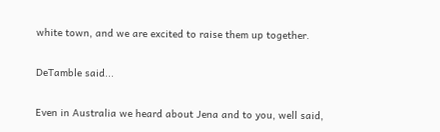white town, and we are excited to raise them up together.

DeTamble said...

Even in Australia we heard about Jena and to you, well said,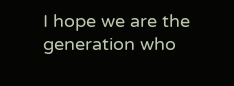I hope we are the generation who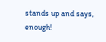stands up and says, enough!